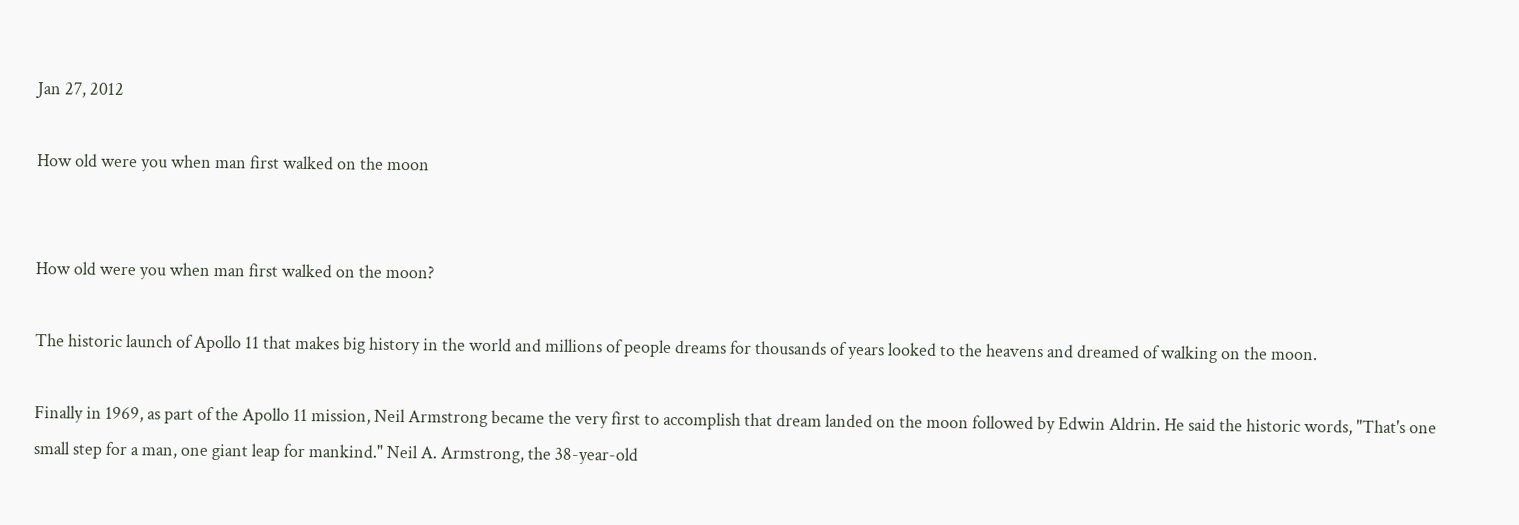Jan 27, 2012

How old were you when man first walked on the moon


How old were you when man first walked on the moon?

The historic launch of Apollo 11 that makes big history in the world and millions of people dreams for thousands of years looked to the heavens and dreamed of walking on the moon.

Finally in 1969, as part of the Apollo 11 mission, Neil Armstrong became the very first to accomplish that dream landed on the moon followed by Edwin Aldrin. He said the historic words, "That's one small step for a man, one giant leap for mankind." Neil A. Armstrong, the 38-year-old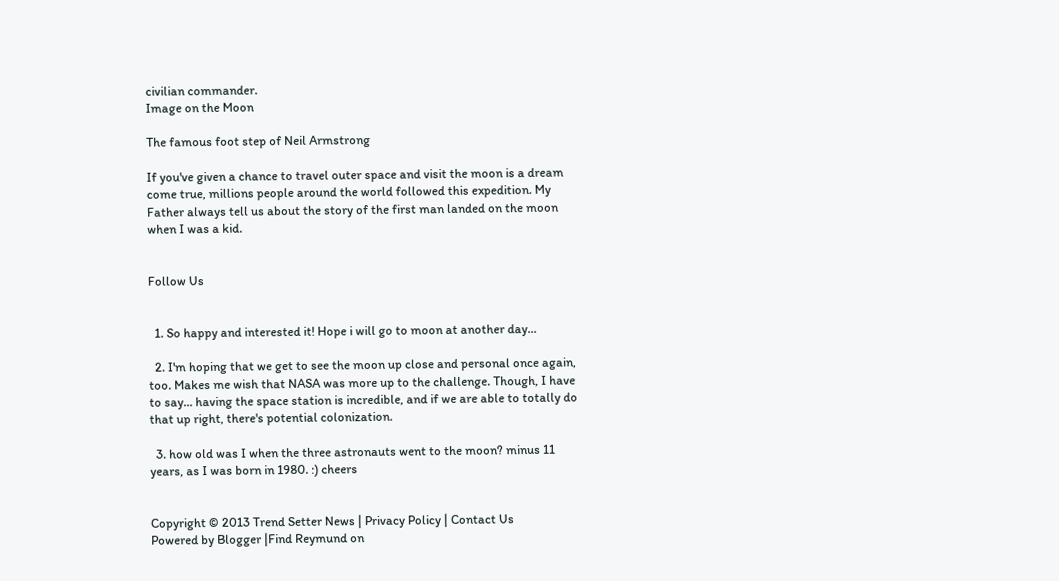civilian commander.
Image on the Moon

The famous foot step of Neil Armstrong

If you've given a chance to travel outer space and visit the moon is a dream come true, millions people around the world followed this expedition. My Father always tell us about the story of the first man landed on the moon when I was a kid.


Follow Us


  1. So happy and interested it! Hope i will go to moon at another day...

  2. I'm hoping that we get to see the moon up close and personal once again, too. Makes me wish that NASA was more up to the challenge. Though, I have to say... having the space station is incredible, and if we are able to totally do that up right, there's potential colonization.

  3. how old was I when the three astronauts went to the moon? minus 11 years, as I was born in 1980. :) cheers


Copyright © 2013 Trend Setter News | Privacy Policy | Contact Us
Powered by Blogger |Find Reymund on